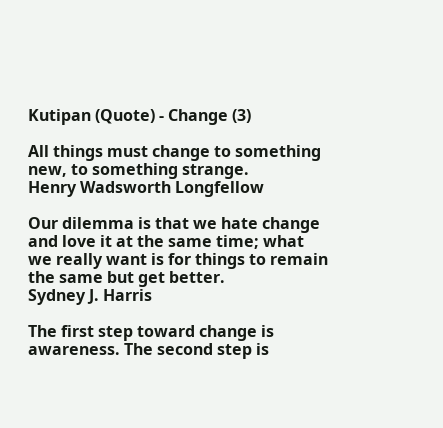Kutipan (Quote) - Change (3)

All things must change to something new, to something strange.
Henry Wadsworth Longfellow

Our dilemma is that we hate change and love it at the same time; what we really want is for things to remain the same but get better.
Sydney J. Harris

The first step toward change is awareness. The second step is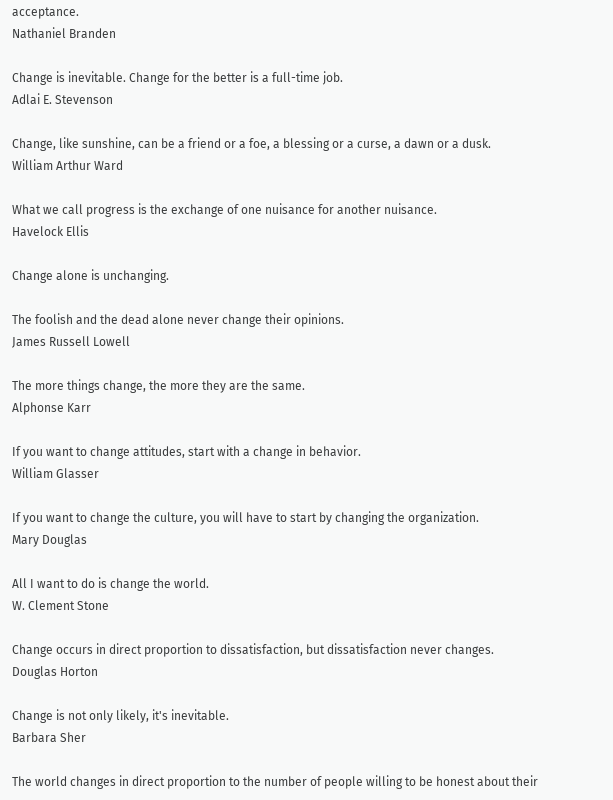acceptance.
Nathaniel Branden

Change is inevitable. Change for the better is a full-time job.
Adlai E. Stevenson

Change, like sunshine, can be a friend or a foe, a blessing or a curse, a dawn or a dusk.
William Arthur Ward

What we call progress is the exchange of one nuisance for another nuisance.
Havelock Ellis

Change alone is unchanging.

The foolish and the dead alone never change their opinions.
James Russell Lowell

The more things change, the more they are the same.
Alphonse Karr

If you want to change attitudes, start with a change in behavior.
William Glasser

If you want to change the culture, you will have to start by changing the organization.
Mary Douglas

All I want to do is change the world.
W. Clement Stone

Change occurs in direct proportion to dissatisfaction, but dissatisfaction never changes.
Douglas Horton

Change is not only likely, it's inevitable.
Barbara Sher

The world changes in direct proportion to the number of people willing to be honest about their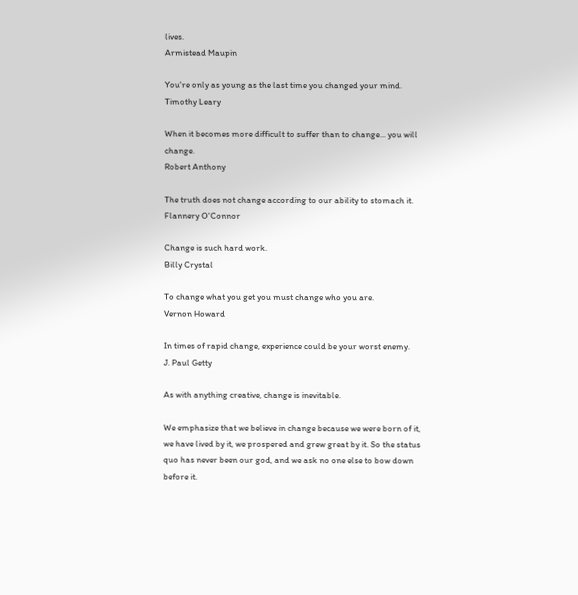lives.
Armistead Maupin

You're only as young as the last time you changed your mind.
Timothy Leary

When it becomes more difficult to suffer than to change... you will change.
Robert Anthony

The truth does not change according to our ability to stomach it.
Flannery O'Connor

Change is such hard work.
Billy Crystal

To change what you get you must change who you are.
Vernon Howard

In times of rapid change, experience could be your worst enemy.
J. Paul Getty

As with anything creative, change is inevitable.

We emphasize that we believe in change because we were born of it, we have lived by it, we prospered and grew great by it. So the status quo has never been our god, and we ask no one else to bow down before it.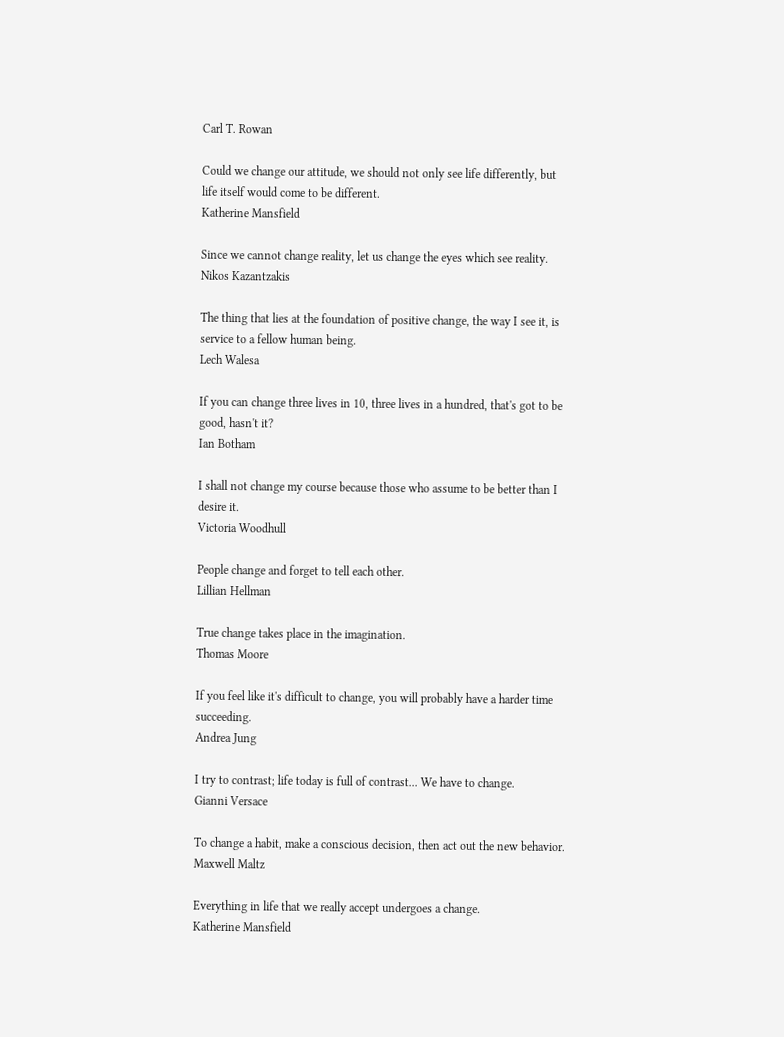Carl T. Rowan

Could we change our attitude, we should not only see life differently, but life itself would come to be different.
Katherine Mansfield

Since we cannot change reality, let us change the eyes which see reality.
Nikos Kazantzakis

The thing that lies at the foundation of positive change, the way I see it, is service to a fellow human being.
Lech Walesa

If you can change three lives in 10, three lives in a hundred, that's got to be good, hasn't it?
Ian Botham

I shall not change my course because those who assume to be better than I desire it.
Victoria Woodhull

People change and forget to tell each other.
Lillian Hellman

True change takes place in the imagination.
Thomas Moore

If you feel like it's difficult to change, you will probably have a harder time succeeding.
Andrea Jung

I try to contrast; life today is full of contrast... We have to change.
Gianni Versace

To change a habit, make a conscious decision, then act out the new behavior.
Maxwell Maltz

Everything in life that we really accept undergoes a change.
Katherine Mansfield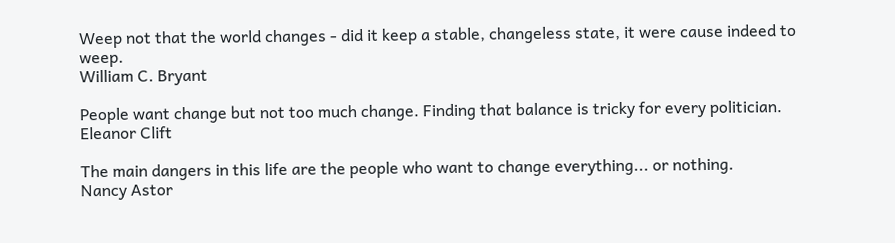Weep not that the world changes - did it keep a stable, changeless state, it were cause indeed to weep.
William C. Bryant

People want change but not too much change. Finding that balance is tricky for every politician.
Eleanor Clift

The main dangers in this life are the people who want to change everything... or nothing.
Nancy Astor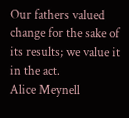Our fathers valued change for the sake of its results; we value it in the act.
Alice Meynell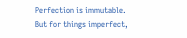Perfection is immutable. But for things imperfect,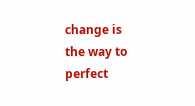change is the way to perfect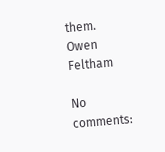them.
Owen Feltham

No comments: